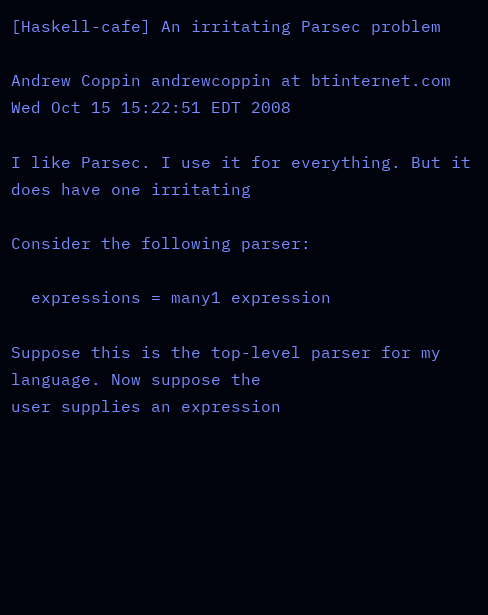[Haskell-cafe] An irritating Parsec problem

Andrew Coppin andrewcoppin at btinternet.com
Wed Oct 15 15:22:51 EDT 2008

I like Parsec. I use it for everything. But it does have one irritating

Consider the following parser:

  expressions = many1 expression

Suppose this is the top-level parser for my language. Now suppose the
user supplies an expression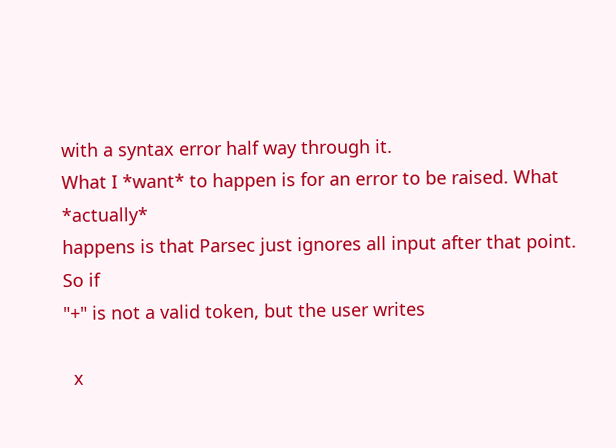with a syntax error half way through it.
What I *want* to happen is for an error to be raised. What *actually*
happens is that Parsec just ignores all input after that point. So if
"+" is not a valid token, but the user writes

  x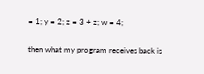= 1; y = 2; z = 3 + z; w = 4;

then what my program receives back is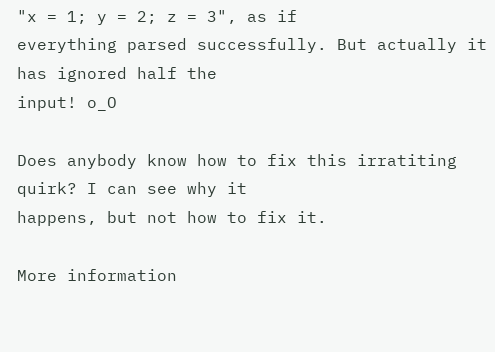"x = 1; y = 2; z = 3", as if
everything parsed successfully. But actually it has ignored half the
input! o_O

Does anybody know how to fix this irratiting quirk? I can see why it
happens, but not how to fix it.

More information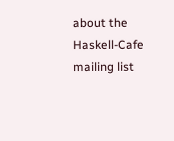about the Haskell-Cafe mailing list